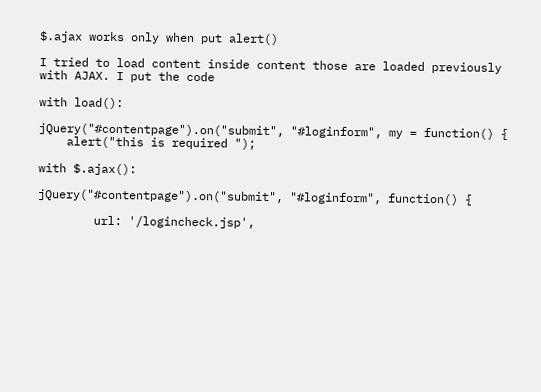$.ajax works only when put alert()

I tried to load content inside content those are loaded previously with AJAX. I put the code

with load():

jQuery("#contentpage").on("submit", "#loginform", my = function() {
    alert("this is required ");

with $.ajax():

jQuery("#contentpage").on("submit", "#loginform", function() {

        url: '/logincheck.jsp',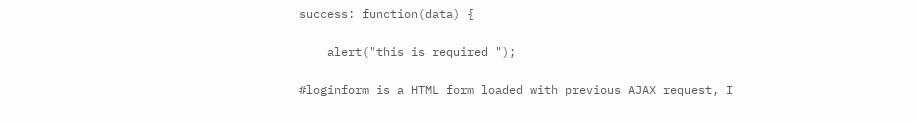success: function(data) {

    alert("this is required ");

#loginform is a HTML form loaded with previous AJAX request, I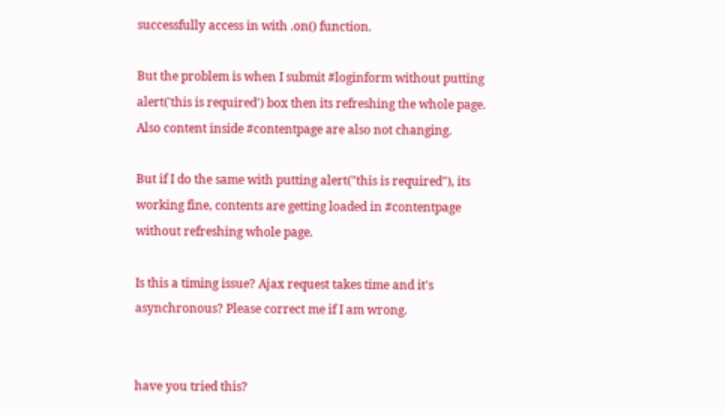successfully access in with .on() function.

But the problem is when I submit #loginform without putting alert('this is required') box then its refreshing the whole page. Also content inside #contentpage are also not changing.

But if I do the same with putting alert("this is required"), its working fine, contents are getting loaded in #contentpage without refreshing whole page.

Is this a timing issue? Ajax request takes time and it's asynchronous? Please correct me if I am wrong.


have you tried this?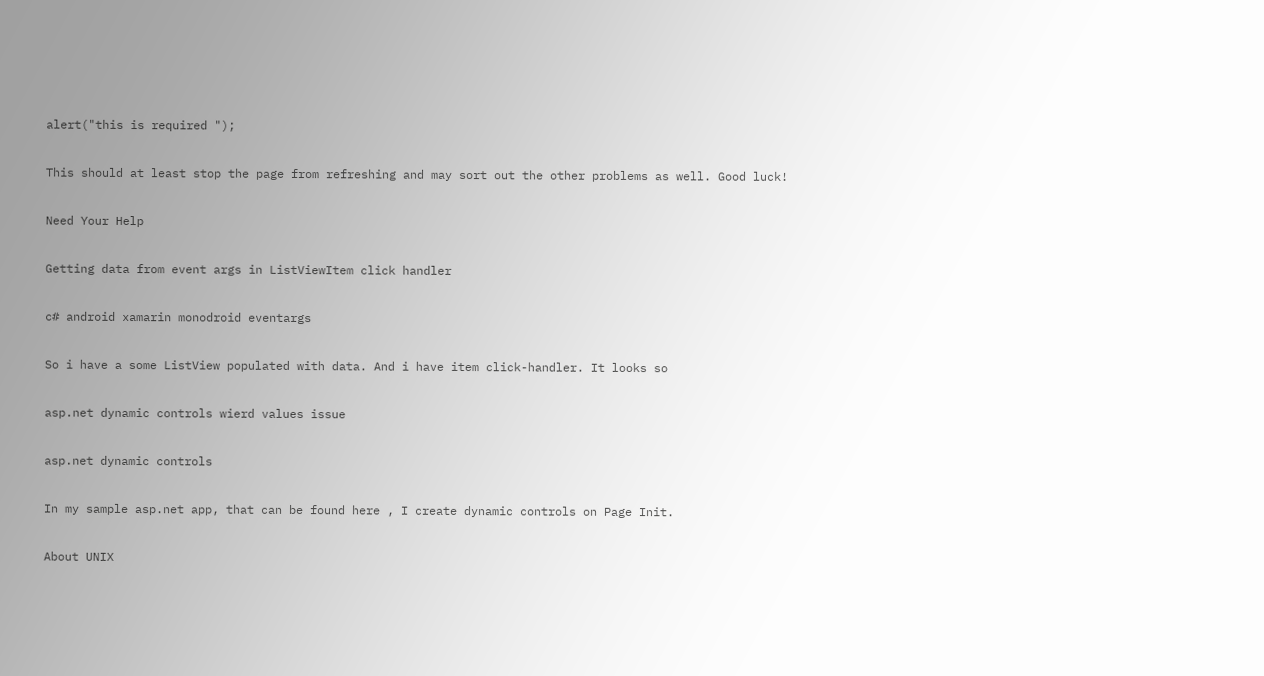alert("this is required ");

This should at least stop the page from refreshing and may sort out the other problems as well. Good luck!

Need Your Help

Getting data from event args in ListViewItem click handler

c# android xamarin monodroid eventargs

So i have a some ListView populated with data. And i have item click-handler. It looks so

asp.net dynamic controls wierd values issue

asp.net dynamic controls

In my sample asp.net app, that can be found here , I create dynamic controls on Page Init.

About UNIX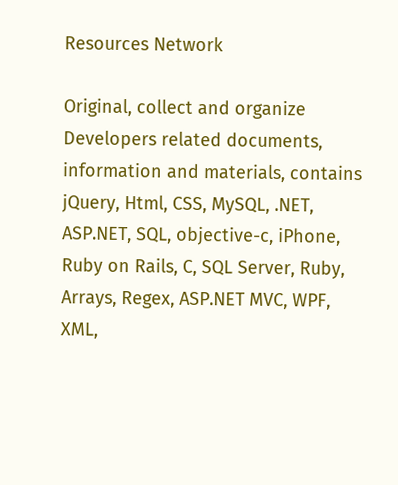Resources Network

Original, collect and organize Developers related documents, information and materials, contains jQuery, Html, CSS, MySQL, .NET, ASP.NET, SQL, objective-c, iPhone, Ruby on Rails, C, SQL Server, Ruby, Arrays, Regex, ASP.NET MVC, WPF, XML,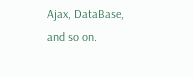Ajax, DataBase, and so on.